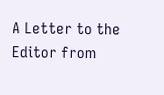A Letter to the Editor from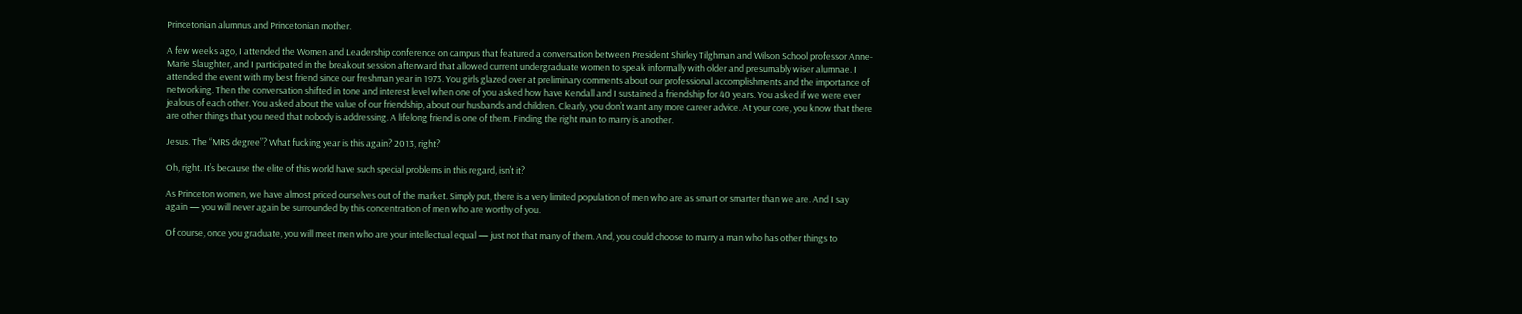Princetonian alumnus and Princetonian mother.

A few weeks ago, I attended the Women and Leadership conference on campus that featured a conversation between President Shirley Tilghman and Wilson School professor Anne-Marie Slaughter, and I participated in the breakout session afterward that allowed current undergraduate women to speak informally with older and presumably wiser alumnae. I attended the event with my best friend since our freshman year in 1973. You girls glazed over at preliminary comments about our professional accomplishments and the importance of networking. Then the conversation shifted in tone and interest level when one of you asked how have Kendall and I sustained a friendship for 40 years. You asked if we were ever jealous of each other. You asked about the value of our friendship, about our husbands and children. Clearly, you don’t want any more career advice. At your core, you know that there are other things that you need that nobody is addressing. A lifelong friend is one of them. Finding the right man to marry is another.

Jesus. The “MRS degree”? What fucking year is this again? 2013, right?

Oh, right. It’s because the elite of this world have such special problems in this regard, isn’t it?

As Princeton women, we have almost priced ourselves out of the market. Simply put, there is a very limited population of men who are as smart or smarter than we are. And I say again — you will never again be surrounded by this concentration of men who are worthy of you.

Of course, once you graduate, you will meet men who are your intellectual equal — just not that many of them. And, you could choose to marry a man who has other things to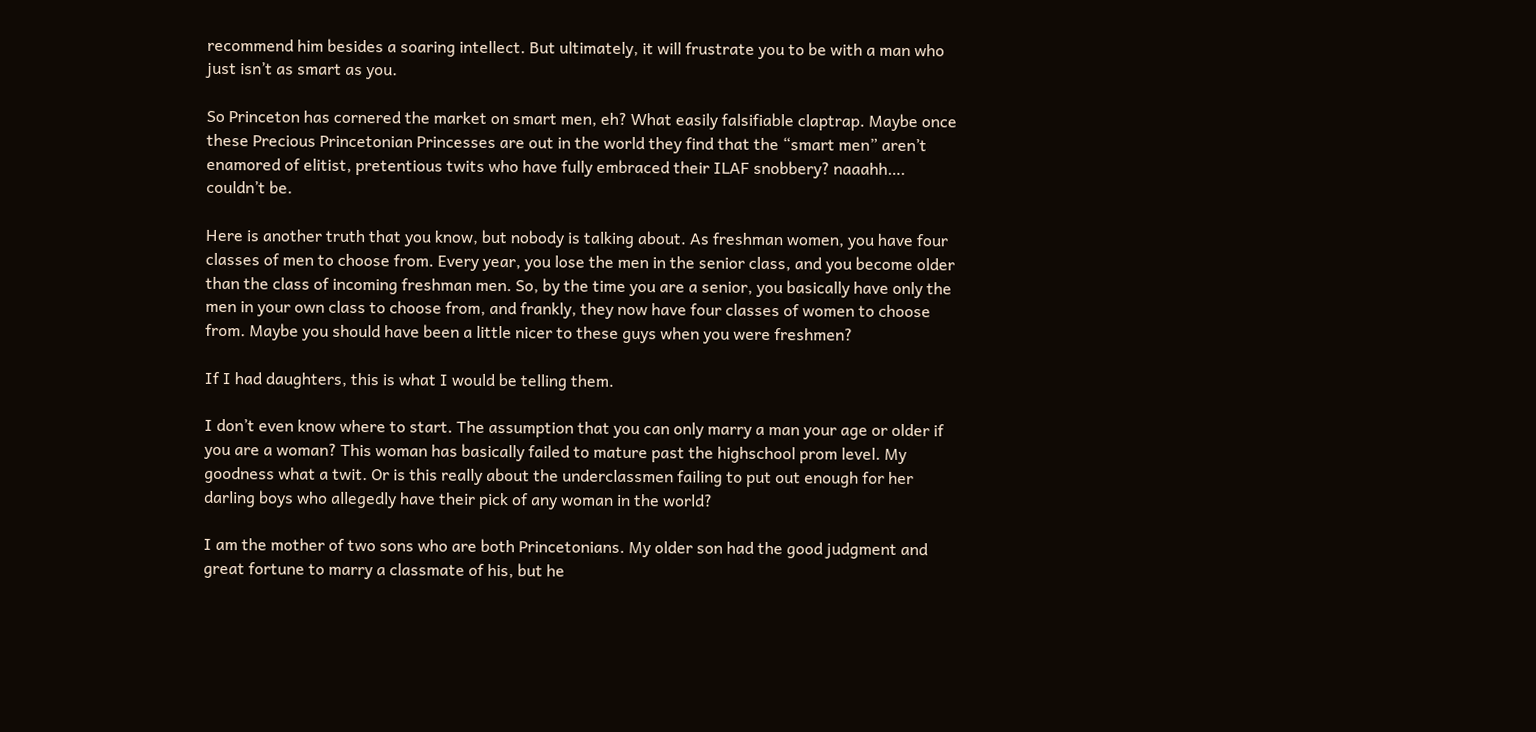recommend him besides a soaring intellect. But ultimately, it will frustrate you to be with a man who just isn’t as smart as you.

So Princeton has cornered the market on smart men, eh? What easily falsifiable claptrap. Maybe once these Precious Princetonian Princesses are out in the world they find that the “smart men” aren’t enamored of elitist, pretentious twits who have fully embraced their ILAF snobbery? naaahh…. couldn’t be.

Here is another truth that you know, but nobody is talking about. As freshman women, you have four classes of men to choose from. Every year, you lose the men in the senior class, and you become older than the class of incoming freshman men. So, by the time you are a senior, you basically have only the men in your own class to choose from, and frankly, they now have four classes of women to choose from. Maybe you should have been a little nicer to these guys when you were freshmen?

If I had daughters, this is what I would be telling them.

I don’t even know where to start. The assumption that you can only marry a man your age or older if you are a woman? This woman has basically failed to mature past the highschool prom level. My goodness what a twit. Or is this really about the underclassmen failing to put out enough for her darling boys who allegedly have their pick of any woman in the world?

I am the mother of two sons who are both Princetonians. My older son had the good judgment and great fortune to marry a classmate of his, but he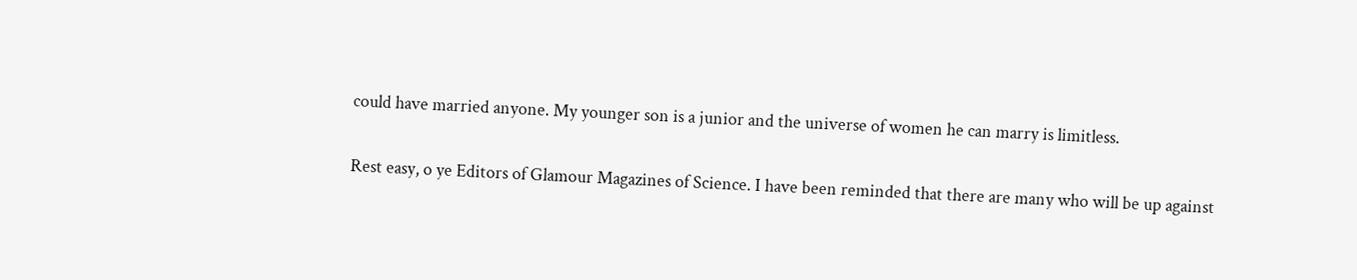could have married anyone. My younger son is a junior and the universe of women he can marry is limitless.

Rest easy, o ye Editors of Glamour Magazines of Science. I have been reminded that there are many who will be up against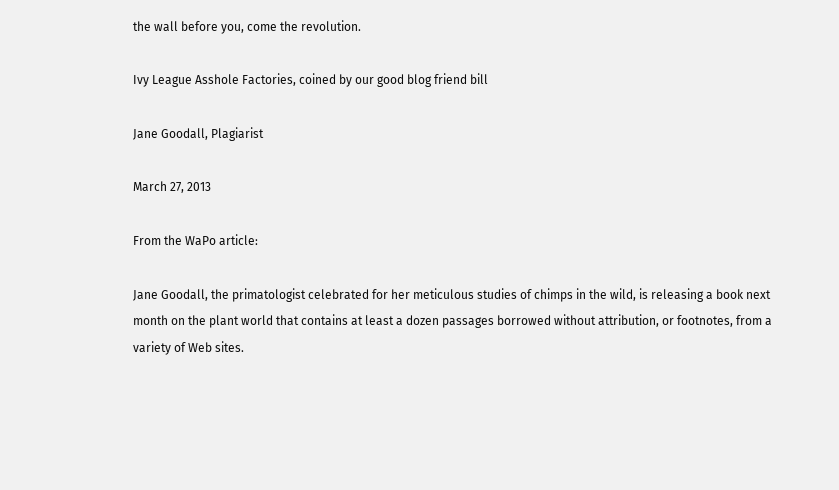the wall before you, come the revolution.

Ivy League Asshole Factories, coined by our good blog friend bill

Jane Goodall, Plagiarist

March 27, 2013

From the WaPo article:

Jane Goodall, the primatologist celebrated for her meticulous studies of chimps in the wild, is releasing a book next month on the plant world that contains at least a dozen passages borrowed without attribution, or footnotes, from a variety of Web sites.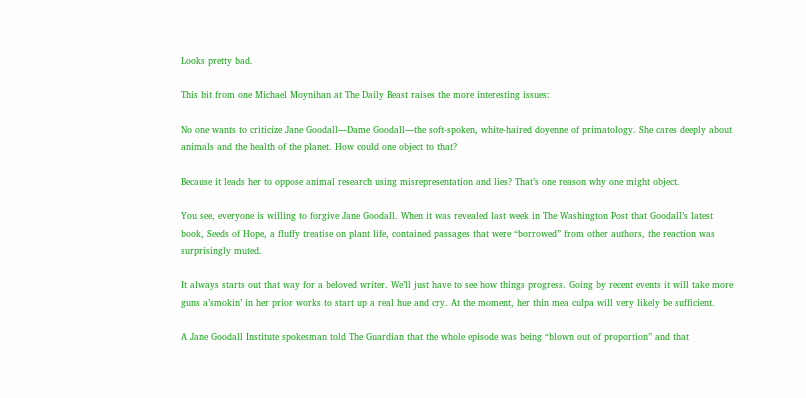Looks pretty bad.

This bit from one Michael Moynihan at The Daily Beast raises the more interesting issues:

No one wants to criticize Jane Goodall—Dame Goodall—the soft-spoken, white-haired doyenne of primatology. She cares deeply about animals and the health of the planet. How could one object to that?

Because it leads her to oppose animal research using misrepresentation and lies? That’s one reason why one might object.

You see, everyone is willing to forgive Jane Goodall. When it was revealed last week in The Washington Post that Goodall’s latest book, Seeds of Hope, a fluffy treatise on plant life, contained passages that were “borrowed” from other authors, the reaction was surprisingly muted.

It always starts out that way for a beloved writer. We’ll just have to see how things progress. Going by recent events it will take more guns a’smokin’ in her prior works to start up a real hue and cry. At the moment, her thin mea culpa will very likely be sufficient.

A Jane Goodall Institute spokesman told The Guardian that the whole episode was being “blown out of proportion” and that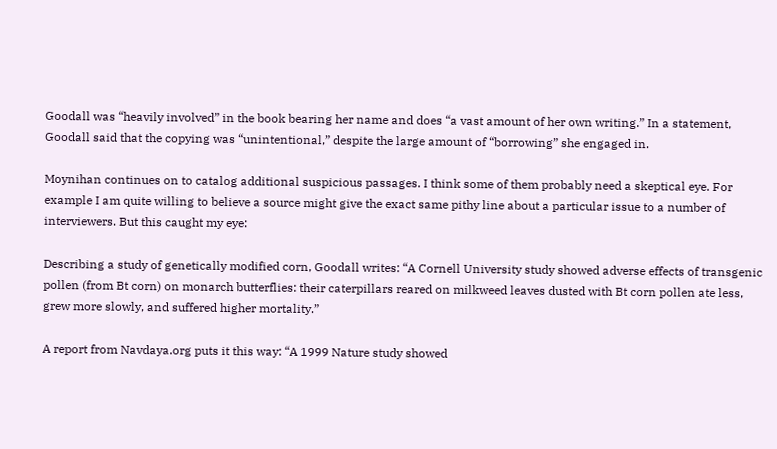Goodall was “heavily involved” in the book bearing her name and does “a vast amount of her own writing.” In a statement, Goodall said that the copying was “unintentional,” despite the large amount of “borrowing” she engaged in.

Moynihan continues on to catalog additional suspicious passages. I think some of them probably need a skeptical eye. For example I am quite willing to believe a source might give the exact same pithy line about a particular issue to a number of interviewers. But this caught my eye:

Describing a study of genetically modified corn, Goodall writes: “A Cornell University study showed adverse effects of transgenic pollen (from Bt corn) on monarch butterflies: their caterpillars reared on milkweed leaves dusted with Bt corn pollen ate less, grew more slowly, and suffered higher mortality.”

A report from Navdaya.org puts it this way: “A 1999 Nature study showed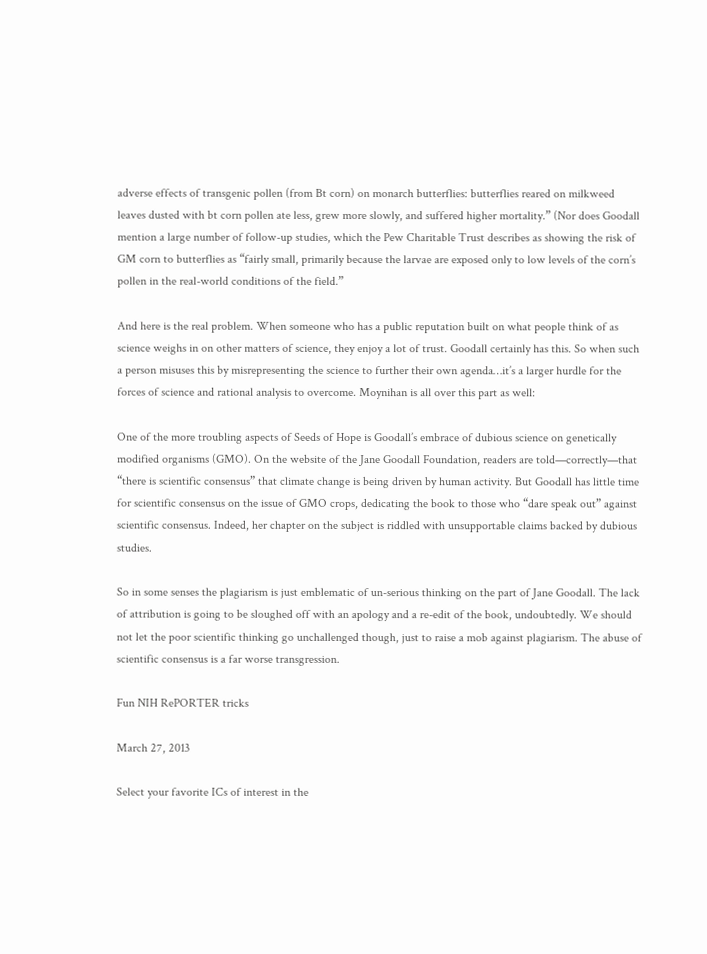adverse effects of transgenic pollen (from Bt corn) on monarch butterflies: butterflies reared on milkweed leaves dusted with bt corn pollen ate less, grew more slowly, and suffered higher mortality.” (Nor does Goodall mention a large number of follow-up studies, which the Pew Charitable Trust describes as showing the risk of GM corn to butterflies as “fairly small, primarily because the larvae are exposed only to low levels of the corn’s pollen in the real-world conditions of the field.”

And here is the real problem. When someone who has a public reputation built on what people think of as science weighs in on other matters of science, they enjoy a lot of trust. Goodall certainly has this. So when such a person misuses this by misrepresenting the science to further their own agenda…it’s a larger hurdle for the forces of science and rational analysis to overcome. Moynihan is all over this part as well:

One of the more troubling aspects of Seeds of Hope is Goodall’s embrace of dubious science on genetically modified organisms (GMO). On the website of the Jane Goodall Foundation, readers are told—correctly—that “there is scientific consensus” that climate change is being driven by human activity. But Goodall has little time for scientific consensus on the issue of GMO crops, dedicating the book to those who “dare speak out” against scientific consensus. Indeed, her chapter on the subject is riddled with unsupportable claims backed by dubious studies.

So in some senses the plagiarism is just emblematic of un-serious thinking on the part of Jane Goodall. The lack of attribution is going to be sloughed off with an apology and a re-edit of the book, undoubtedly. We should not let the poor scientific thinking go unchallenged though, just to raise a mob against plagiarism. The abuse of scientific consensus is a far worse transgression.

Fun NIH RePORTER tricks

March 27, 2013

Select your favorite ICs of interest in the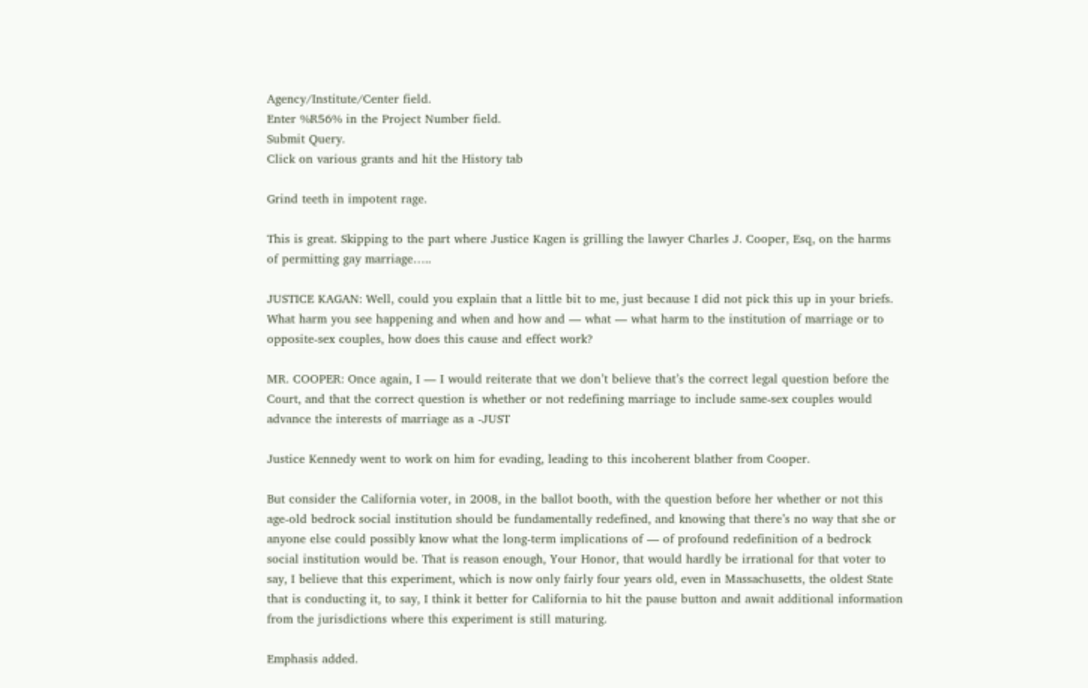Agency/Institute/Center field.
Enter %R56% in the Project Number field.
Submit Query.
Click on various grants and hit the History tab

Grind teeth in impotent rage.

This is great. Skipping to the part where Justice Kagen is grilling the lawyer Charles J. Cooper, Esq, on the harms of permitting gay marriage…..

JUSTICE KAGAN: Well, could you explain that a little bit to me, just because I did not pick this up in your briefs.
What harm you see happening and when and how and — what — what harm to the institution of marriage or to opposite-sex couples, how does this cause and effect work?

MR. COOPER: Once again, I — I would reiterate that we don’t believe that’s the correct legal question before the Court, and that the correct question is whether or not redefining marriage to include same-sex couples would advance the interests of marriage as a -JUST

Justice Kennedy went to work on him for evading, leading to this incoherent blather from Cooper.

But consider the California voter, in 2008, in the ballot booth, with the question before her whether or not this age-old bedrock social institution should be fundamentally redefined, and knowing that there’s no way that she or anyone else could possibly know what the long-term implications of — of profound redefinition of a bedrock social institution would be. That is reason enough, Your Honor, that would hardly be irrational for that voter to say, I believe that this experiment, which is now only fairly four years old, even in Massachusetts, the oldest State that is conducting it, to say, I think it better for California to hit the pause button and await additional information from the jurisdictions where this experiment is still maturing.

Emphasis added.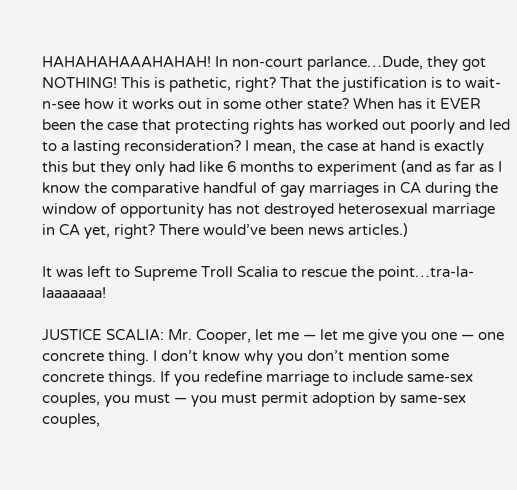HAHAHAHAAAHAHAH! In non-court parlance…Dude, they got NOTHING! This is pathetic, right? That the justification is to wait-n-see how it works out in some other state? When has it EVER been the case that protecting rights has worked out poorly and led to a lasting reconsideration? I mean, the case at hand is exactly this but they only had like 6 months to experiment (and as far as I know the comparative handful of gay marriages in CA during the window of opportunity has not destroyed heterosexual marriage in CA yet, right? There would’ve been news articles.)

It was left to Supreme Troll Scalia to rescue the point…tra-la-laaaaaaa!

JUSTICE SCALIA: Mr. Cooper, let me — let me give you one — one concrete thing. I don’t know why you don’t mention some concrete things. If you redefine marriage to include same-sex couples, you must — you must permit adoption by same-sex couples,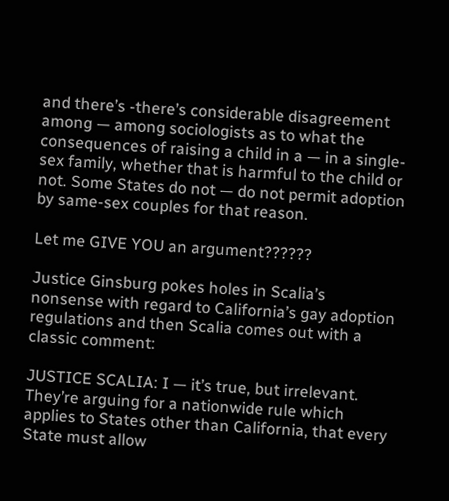and there’s -there’s considerable disagreement among — among sociologists as to what the consequences of raising a child in a — in a single-sex family, whether that is harmful to the child or not. Some States do not — do not permit adoption by same-sex couples for that reason.

Let me GIVE YOU an argument??????

Justice Ginsburg pokes holes in Scalia’s nonsense with regard to California’s gay adoption regulations and then Scalia comes out with a classic comment:

JUSTICE SCALIA: I — it’s true, but irrelevant. They’re arguing for a nationwide rule which applies to States other than California, that every State must allow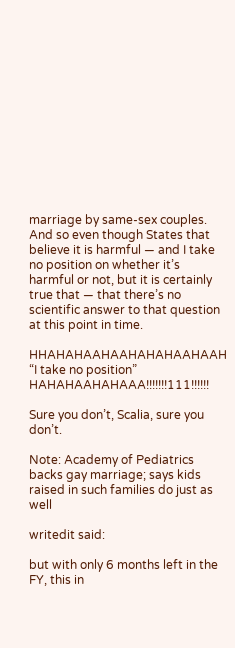marriage by same-sex couples. And so even though States that believe it is harmful — and I take no position on whether it’s harmful or not, but it is certainly true that — that there’s no scientific answer to that question at this point in time.

HHAHAHAAHAAHAHAHAAHAAH “I take no position” HAHAHAAHAHAAA!!!!!!!111!!!!!!

Sure you don’t, Scalia, sure you don’t.

Note: Academy of Pediatrics backs gay marriage; says kids raised in such families do just as well

writedit said:

but with only 6 months left in the FY, this in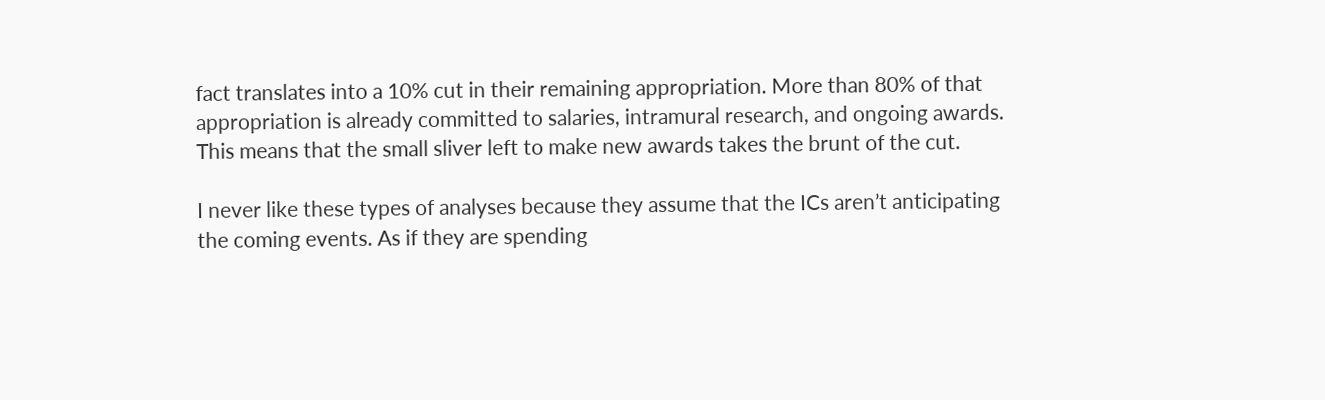fact translates into a 10% cut in their remaining appropriation. More than 80% of that appropriation is already committed to salaries, intramural research, and ongoing awards. This means that the small sliver left to make new awards takes the brunt of the cut.

I never like these types of analyses because they assume that the ICs aren’t anticipating the coming events. As if they are spending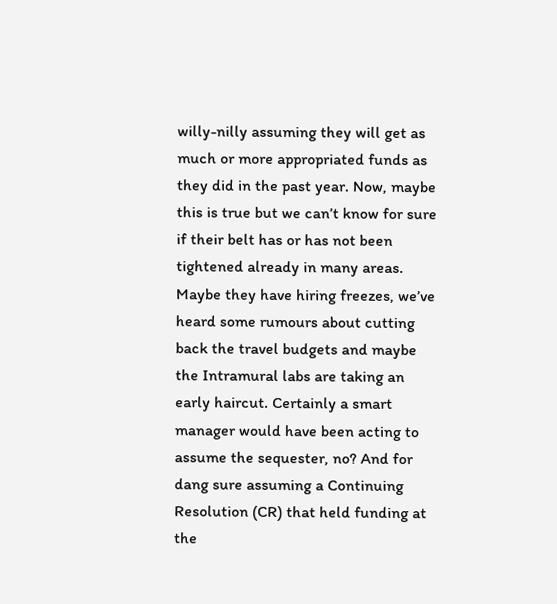willy-nilly assuming they will get as much or more appropriated funds as they did in the past year. Now, maybe this is true but we can’t know for sure if their belt has or has not been tightened already in many areas. Maybe they have hiring freezes, we’ve heard some rumours about cutting back the travel budgets and maybe the Intramural labs are taking an early haircut. Certainly a smart manager would have been acting to assume the sequester, no? And for dang sure assuming a Continuing Resolution (CR) that held funding at the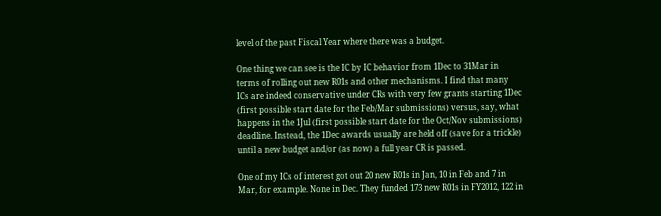level of the past Fiscal Year where there was a budget.

One thing we can see is the IC by IC behavior from 1Dec to 31Mar in terms of rolling out new R01s and other mechanisms. I find that many ICs are indeed conservative under CRs with very few grants starting 1Dec (first possible start date for the Feb/Mar submissions) versus, say, what happens in the 1Jul (first possible start date for the Oct/Nov submissions) deadline. Instead, the 1Dec awards usually are held off (save for a trickle) until a new budget and/or (as now) a full year CR is passed.

One of my ICs of interest got out 20 new R01s in Jan, 10 in Feb and 7 in Mar, for example. None in Dec. They funded 173 new R01s in FY2012, 122 in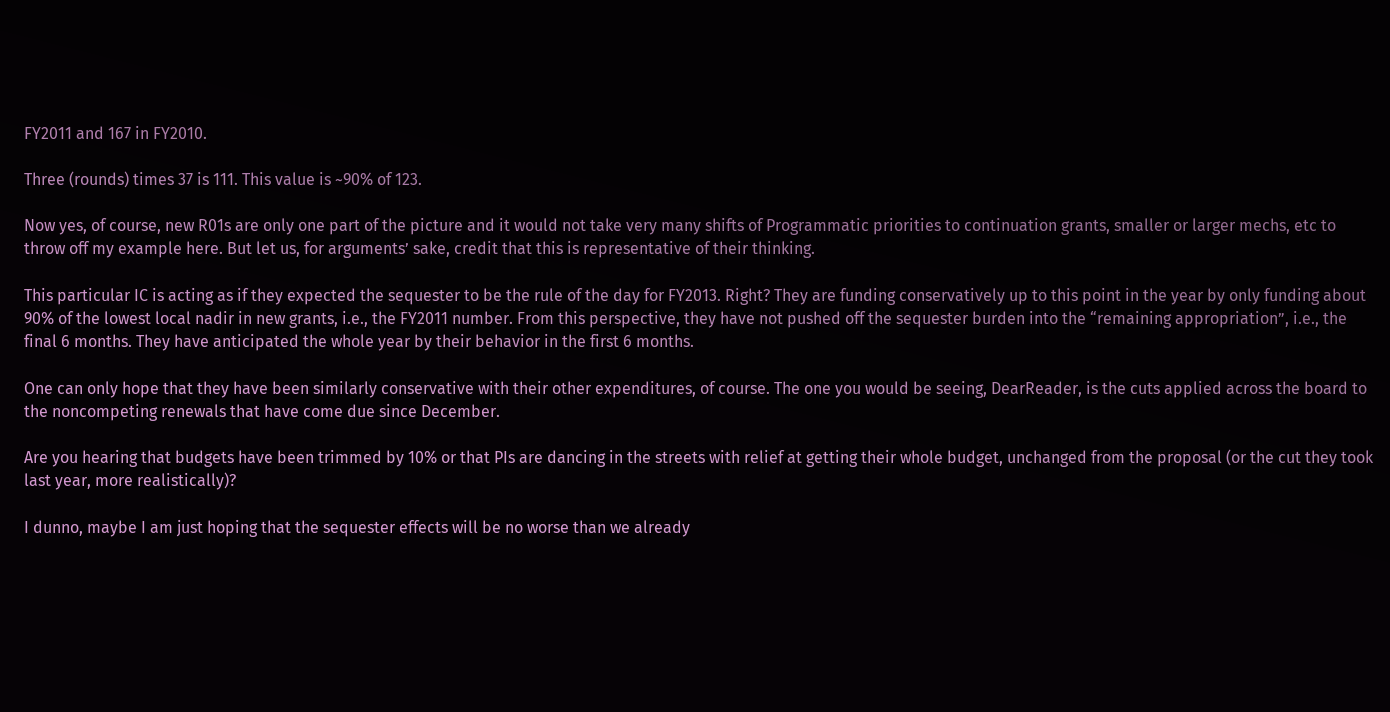FY2011 and 167 in FY2010.

Three (rounds) times 37 is 111. This value is ~90% of 123.

Now yes, of course, new R01s are only one part of the picture and it would not take very many shifts of Programmatic priorities to continuation grants, smaller or larger mechs, etc to throw off my example here. But let us, for arguments’ sake, credit that this is representative of their thinking.

This particular IC is acting as if they expected the sequester to be the rule of the day for FY2013. Right? They are funding conservatively up to this point in the year by only funding about 90% of the lowest local nadir in new grants, i.e., the FY2011 number. From this perspective, they have not pushed off the sequester burden into the “remaining appropriation”, i.e., the final 6 months. They have anticipated the whole year by their behavior in the first 6 months.

One can only hope that they have been similarly conservative with their other expenditures, of course. The one you would be seeing, DearReader, is the cuts applied across the board to the noncompeting renewals that have come due since December.

Are you hearing that budgets have been trimmed by 10% or that PIs are dancing in the streets with relief at getting their whole budget, unchanged from the proposal (or the cut they took last year, more realistically)?

I dunno, maybe I am just hoping that the sequester effects will be no worse than we already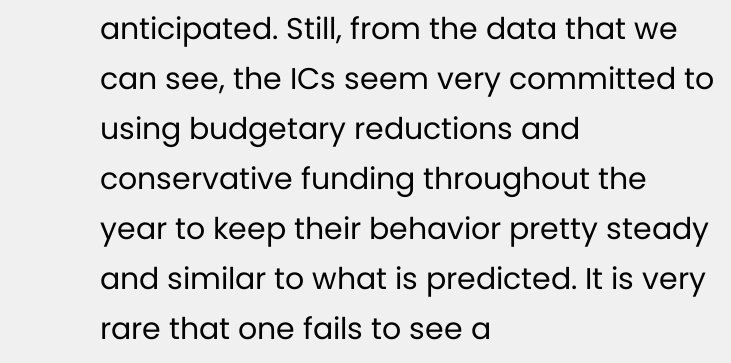anticipated. Still, from the data that we can see, the ICs seem very committed to using budgetary reductions and conservative funding throughout the year to keep their behavior pretty steady and similar to what is predicted. It is very rare that one fails to see a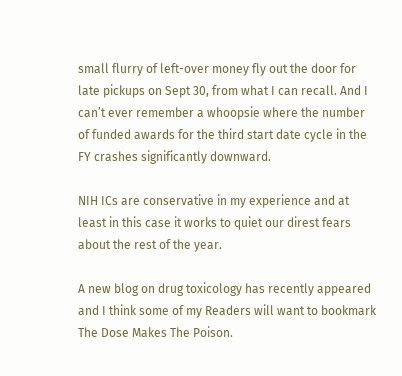small flurry of left-over money fly out the door for late pickups on Sept 30, from what I can recall. And I can’t ever remember a whoopsie where the number of funded awards for the third start date cycle in the FY crashes significantly downward.

NIH ICs are conservative in my experience and at least in this case it works to quiet our direst fears about the rest of the year.

A new blog on drug toxicology has recently appeared and I think some of my Readers will want to bookmark The Dose Makes The Poison.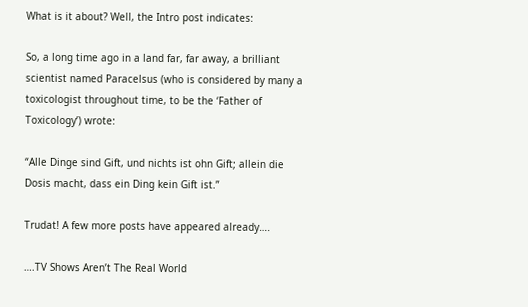What is it about? Well, the Intro post indicates:

So, a long time ago in a land far, far away, a brilliant scientist named Paracelsus (who is considered by many a toxicologist throughout time, to be the ‘Father of Toxicology’) wrote:

“Alle Dinge sind Gift, und nichts ist ohn Gift; allein die Dosis macht, dass ein Ding kein Gift ist.”

Trudat! A few more posts have appeared already….

….TV Shows Aren’t The Real World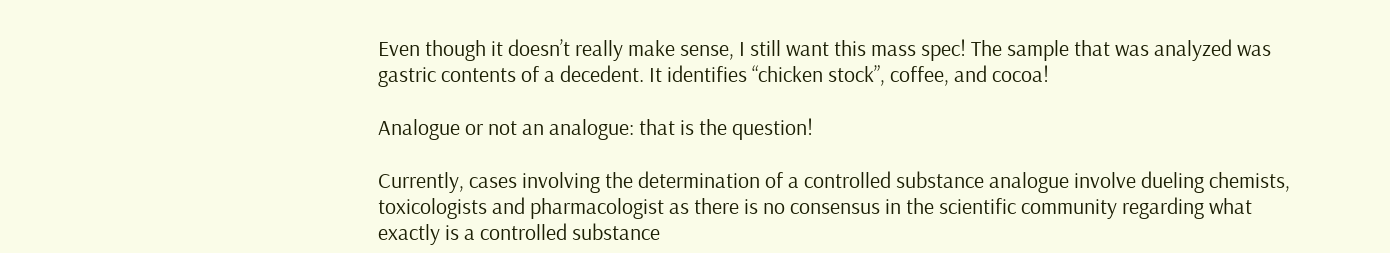Even though it doesn’t really make sense, I still want this mass spec! The sample that was analyzed was gastric contents of a decedent. It identifies “chicken stock”, coffee, and cocoa!

Analogue or not an analogue: that is the question!

Currently, cases involving the determination of a controlled substance analogue involve dueling chemists, toxicologists and pharmacologist as there is no consensus in the scientific community regarding what exactly is a controlled substance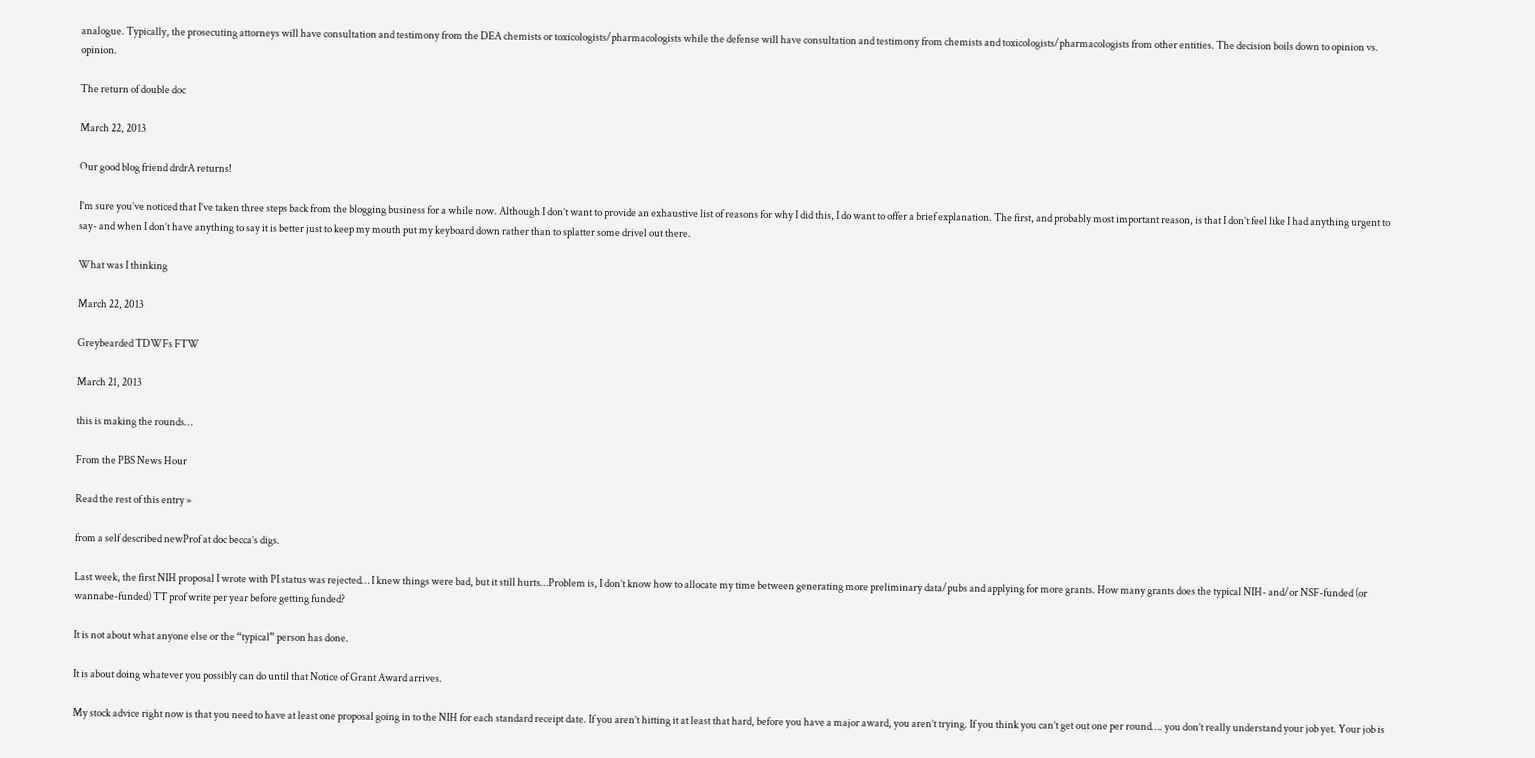analogue. Typically, the prosecuting attorneys will have consultation and testimony from the DEA chemists or toxicologists/pharmacologists while the defense will have consultation and testimony from chemists and toxicologists/pharmacologists from other entities. The decision boils down to opinion vs. opinion.

The return of double doc

March 22, 2013

Our good blog friend drdrA returns!

I’m sure you’ve noticed that I’ve taken three steps back from the blogging business for a while now. Although I don’t want to provide an exhaustive list of reasons for why I did this, I do want to offer a brief explanation. The first, and probably most important reason, is that I don’t feel like I had anything urgent to say- and when I don’t have anything to say it is better just to keep my mouth put my keyboard down rather than to splatter some drivel out there.

What was I thinking

March 22, 2013

Greybearded TDWFs FTW

March 21, 2013

this is making the rounds…

From the PBS News Hour

Read the rest of this entry »

from a self described newProf at doc becca’s digs.

Last week, the first NIH proposal I wrote with PI status was rejected… I knew things were bad, but it still hurts…Problem is, I don’t know how to allocate my time between generating more preliminary data/pubs and applying for more grants. How many grants does the typical NIH- and/or NSF-funded (or wannabe-funded) TT prof write per year before getting funded?

It is not about what anyone else or the “typical” person has done.

It is about doing whatever you possibly can do until that Notice of Grant Award arrives.

My stock advice right now is that you need to have at least one proposal going in to the NIH for each standard receipt date. If you aren’t hitting it at least that hard, before you have a major award, you aren’t trying. If you think you can’t get out one per round…. you don’t really understand your job yet. Your job is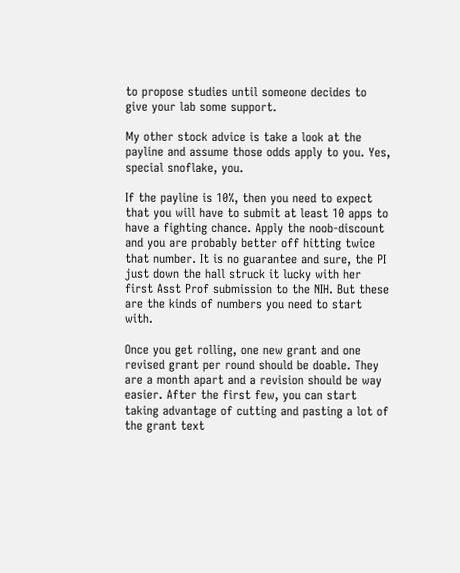to propose studies until someone decides to give your lab some support.

My other stock advice is take a look at the payline and assume those odds apply to you. Yes, special snoflake, you.

If the payline is 10%, then you need to expect that you will have to submit at least 10 apps to have a fighting chance. Apply the noob-discount and you are probably better off hitting twice that number. It is no guarantee and sure, the PI just down the hall struck it lucky with her first Asst Prof submission to the NIH. But these are the kinds of numbers you need to start with.

Once you get rolling, one new grant and one revised grant per round should be doable. They are a month apart and a revision should be way easier. After the first few, you can start taking advantage of cutting and pasting a lot of the grant text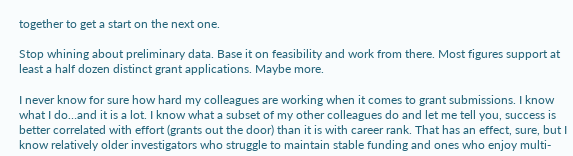together to get a start on the next one.

Stop whining about preliminary data. Base it on feasibility and work from there. Most figures support at least a half dozen distinct grant applications. Maybe more.

I never know for sure how hard my colleagues are working when it comes to grant submissions. I know what I do…and it is a lot. I know what a subset of my other colleagues do and let me tell you, success is better correlated with effort (grants out the door) than it is with career rank. That has an effect, sure, but I know relatively older investigators who struggle to maintain stable funding and ones who enjoy multi-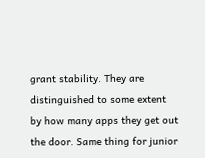grant stability. They are distinguished to some extent by how many apps they get out the door. Same thing for junior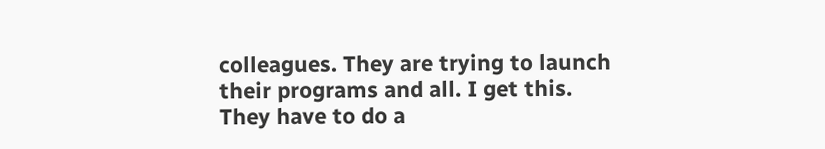colleagues. They are trying to launch their programs and all. I get this. They have to do a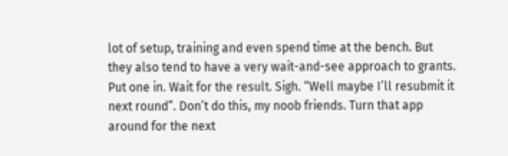lot of setup, training and even spend time at the bench. But they also tend to have a very wait-and-see approach to grants. Put one in. Wait for the result. Sigh. “Well maybe I’ll resubmit it next round”. Don’t do this, my noob friends. Turn that app around for the next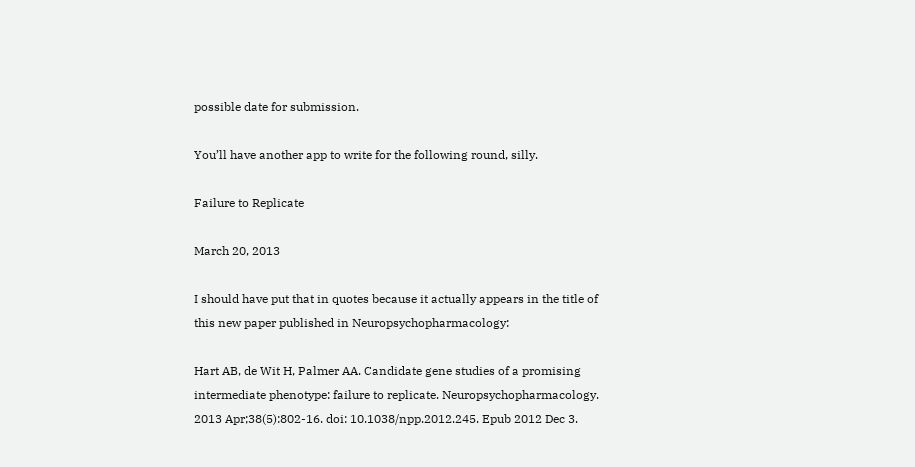possible date for submission.

You’ll have another app to write for the following round, silly.

Failure to Replicate

March 20, 2013

I should have put that in quotes because it actually appears in the title of this new paper published in Neuropsychopharmacology:

Hart AB, de Wit H, Palmer AA. Candidate gene studies of a promising intermediate phenotype: failure to replicate. Neuropsychopharmacology. 2013 Apr;38(5):802-16. doi: 10.1038/npp.2012.245. Epub 2012 Dec 3.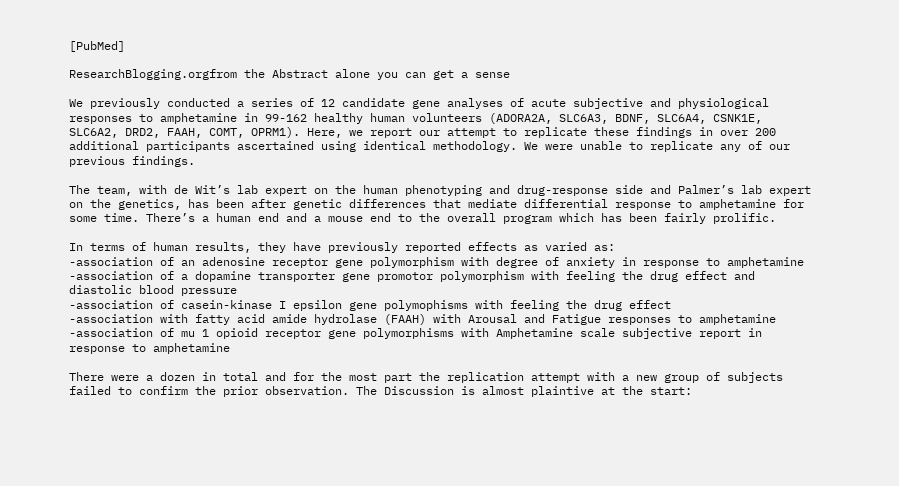[PubMed]

ResearchBlogging.orgfrom the Abstract alone you can get a sense

We previously conducted a series of 12 candidate gene analyses of acute subjective and physiological responses to amphetamine in 99-162 healthy human volunteers (ADORA2A, SLC6A3, BDNF, SLC6A4, CSNK1E, SLC6A2, DRD2, FAAH, COMT, OPRM1). Here, we report our attempt to replicate these findings in over 200 additional participants ascertained using identical methodology. We were unable to replicate any of our previous findings.

The team, with de Wit’s lab expert on the human phenotyping and drug-response side and Palmer’s lab expert on the genetics, has been after genetic differences that mediate differential response to amphetamine for some time. There’s a human end and a mouse end to the overall program which has been fairly prolific.

In terms of human results, they have previously reported effects as varied as:
-association of an adenosine receptor gene polymorphism with degree of anxiety in response to amphetamine
-association of a dopamine transporter gene promotor polymorphism with feeling the drug effect and diastolic blood pressure
-association of casein-kinase I epsilon gene polymophisms with feeling the drug effect
-association with fatty acid amide hydrolase (FAAH) with Arousal and Fatigue responses to amphetamine
-association of mu 1 opioid receptor gene polymorphisms with Amphetamine scale subjective report in response to amphetamine

There were a dozen in total and for the most part the replication attempt with a new group of subjects failed to confirm the prior observation. The Discussion is almost plaintive at the start: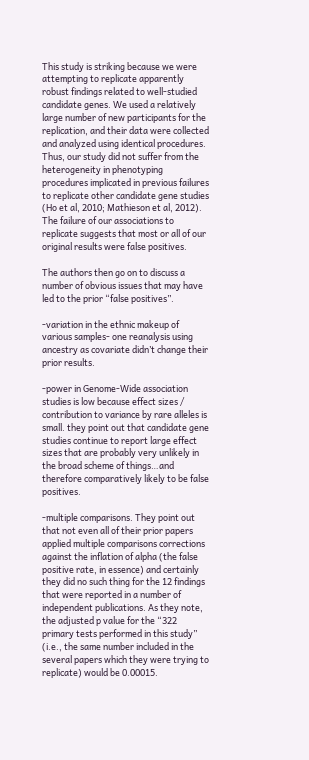This study is striking because we were attempting to replicate apparently robust findings related to well-studied candidate genes. We used a relatively large number of new participants for the replication, and their data were collected and analyzed using identical procedures. Thus, our study did not suffer from the heterogeneity in phenotyping procedures implicated in previous failures to replicate other candidate gene studies (Ho et al, 2010; Mathieson et al, 2012). The failure of our associations to replicate suggests that most or all of our original results were false positives.

The authors then go on to discuss a number of obvious issues that may have led to the prior “false positives”.

-variation in the ethnic makeup of various samples- one reanalysis using ancestry as covariate didn’t change their prior results.

-power in Genome-Wide association studies is low because effect sizes / contribution to variance by rare alleles is small. they point out that candidate gene studies continue to report large effect sizes that are probably very unlikely in the broad scheme of things…and therefore comparatively likely to be false positives.

-multiple comparisons. They point out that not even all of their prior papers applied multiple comparisons corrections against the inflation of alpha (the false positive rate, in essence) and certainly they did no such thing for the 12 findings that were reported in a number of independent publications. As they note, the adjusted p value for the “322 primary tests performed in this study” (i.e., the same number included in the several papers which they were trying to replicate) would be 0.00015.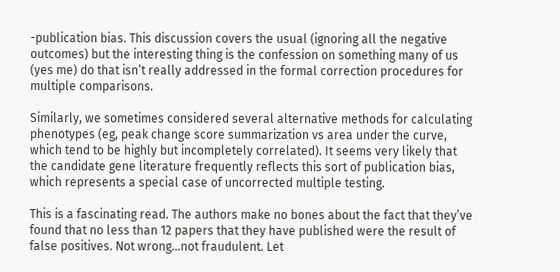-publication bias. This discussion covers the usual (ignoring all the negative outcomes) but the interesting thing is the confession on something many of us (yes me) do that isn’t really addressed in the formal correction procedures for multiple comparisons.

Similarly, we sometimes considered several alternative methods for calculating phenotypes (eg, peak change score summarization vs area under the curve, which tend to be highly but incompletely correlated). It seems very likely that the candidate gene literature frequently reflects this sort of publication bias, which represents a special case of uncorrected multiple testing.

This is a fascinating read. The authors make no bones about the fact that they’ve found that no less than 12 papers that they have published were the result of false positives. Not wrong…not fraudulent. Let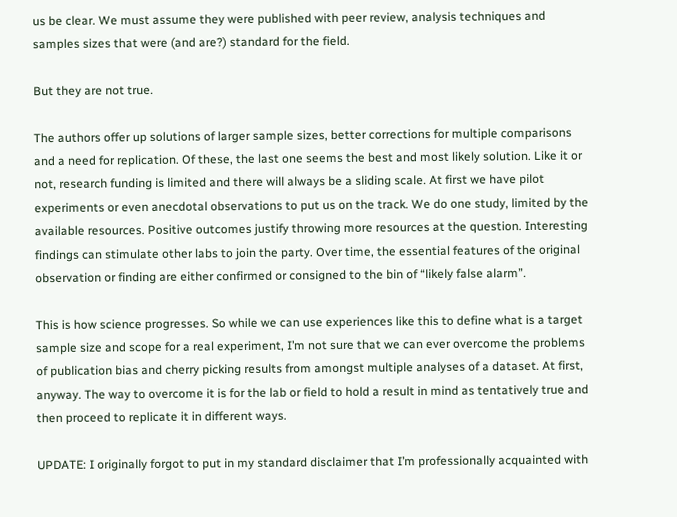us be clear. We must assume they were published with peer review, analysis techniques and samples sizes that were (and are?) standard for the field.

But they are not true.

The authors offer up solutions of larger sample sizes, better corrections for multiple comparisons and a need for replication. Of these, the last one seems the best and most likely solution. Like it or not, research funding is limited and there will always be a sliding scale. At first we have pilot experiments or even anecdotal observations to put us on the track. We do one study, limited by the available resources. Positive outcomes justify throwing more resources at the question. Interesting findings can stimulate other labs to join the party. Over time, the essential features of the original observation or finding are either confirmed or consigned to the bin of “likely false alarm”.

This is how science progresses. So while we can use experiences like this to define what is a target sample size and scope for a real experiment, I’m not sure that we can ever overcome the problems of publication bias and cherry picking results from amongst multiple analyses of a dataset. At first, anyway. The way to overcome it is for the lab or field to hold a result in mind as tentatively true and then proceed to replicate it in different ways.

UPDATE: I originally forgot to put in my standard disclaimer that I’m professionally acquainted with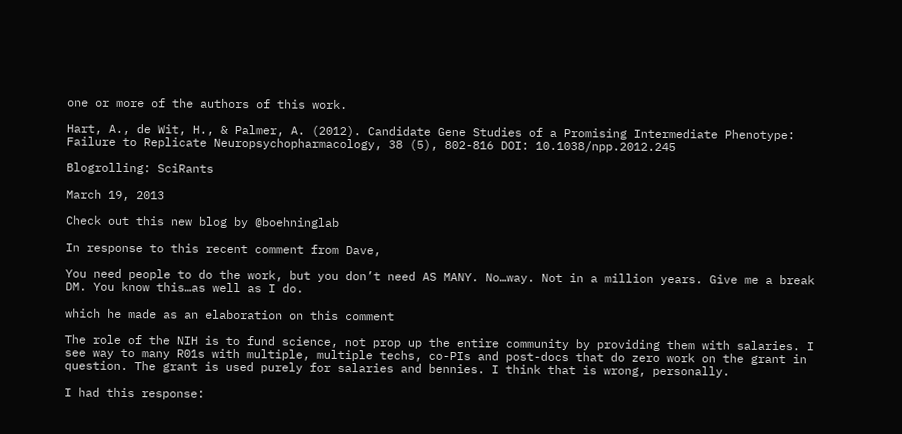one or more of the authors of this work.

Hart, A., de Wit, H., & Palmer, A. (2012). Candidate Gene Studies of a Promising Intermediate Phenotype: Failure to Replicate Neuropsychopharmacology, 38 (5), 802-816 DOI: 10.1038/npp.2012.245

Blogrolling: SciRants

March 19, 2013

Check out this new blog by @boehninglab

In response to this recent comment from Dave,

You need people to do the work, but you don’t need AS MANY. No…way. Not in a million years. Give me a break DM. You know this…as well as I do.

which he made as an elaboration on this comment

The role of the NIH is to fund science, not prop up the entire community by providing them with salaries. I see way to many R01s with multiple, multiple techs, co-PIs and post-docs that do zero work on the grant in question. The grant is used purely for salaries and bennies. I think that is wrong, personally.

I had this response: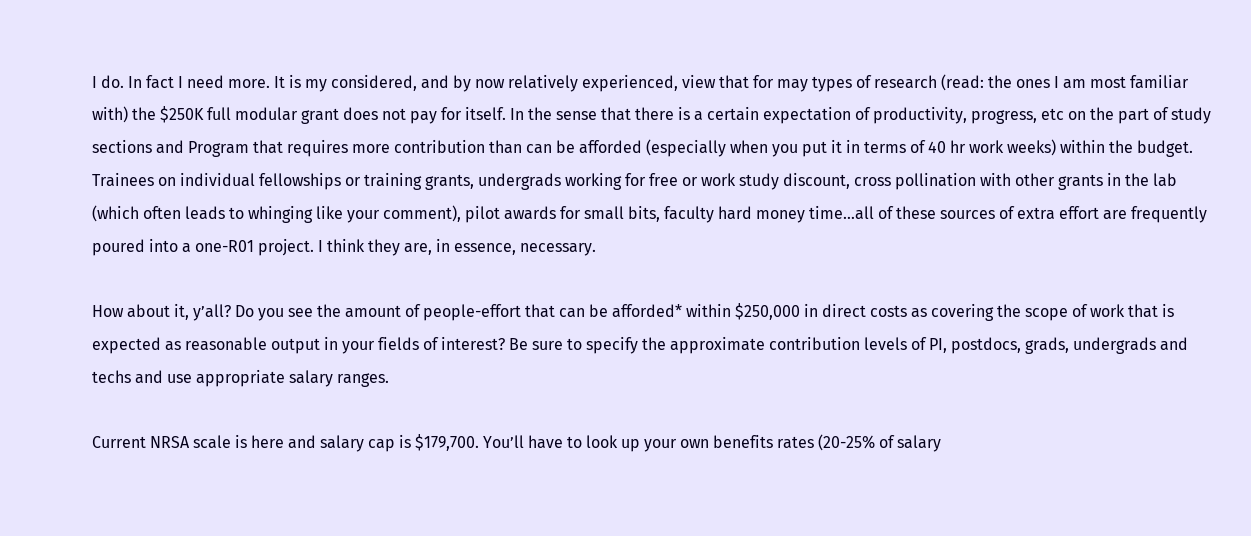I do. In fact I need more. It is my considered, and by now relatively experienced, view that for may types of research (read: the ones I am most familiar with) the $250K full modular grant does not pay for itself. In the sense that there is a certain expectation of productivity, progress, etc on the part of study sections and Program that requires more contribution than can be afforded (especially when you put it in terms of 40 hr work weeks) within the budget. Trainees on individual fellowships or training grants, undergrads working for free or work study discount, cross pollination with other grants in the lab (which often leads to whinging like your comment), pilot awards for small bits, faculty hard money time…all of these sources of extra effort are frequently poured into a one-R01 project. I think they are, in essence, necessary.

How about it, y’all? Do you see the amount of people-effort that can be afforded* within $250,000 in direct costs as covering the scope of work that is expected as reasonable output in your fields of interest? Be sure to specify the approximate contribution levels of PI, postdocs, grads, undergrads and techs and use appropriate salary ranges.

Current NRSA scale is here and salary cap is $179,700. You’ll have to look up your own benefits rates (20-25% of salary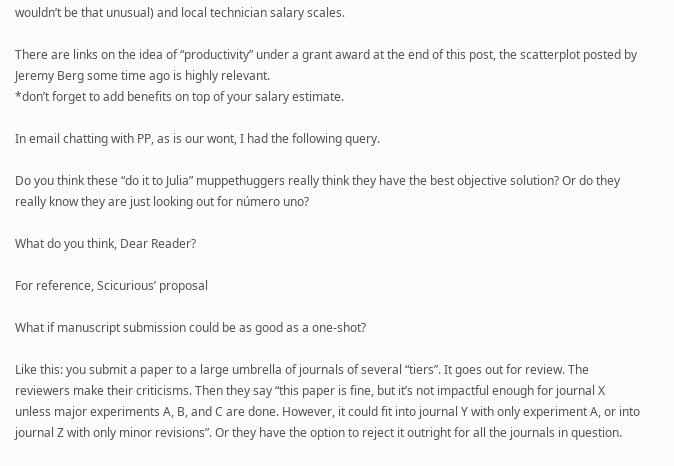wouldn’t be that unusual) and local technician salary scales.

There are links on the idea of “productivity” under a grant award at the end of this post, the scatterplot posted by Jeremy Berg some time ago is highly relevant.
*don’t forget to add benefits on top of your salary estimate.

In email chatting with PP, as is our wont, I had the following query.

Do you think these “do it to Julia” muppethuggers really think they have the best objective solution? Or do they really know they are just looking out for número uno?

What do you think, Dear Reader?

For reference, Scicurious’ proposal

What if manuscript submission could be as good as a one-shot?

Like this: you submit a paper to a large umbrella of journals of several “tiers”. It goes out for review. The reviewers make their criticisms. Then they say “this paper is fine, but it’s not impactful enough for journal X unless major experiments A, B, and C are done. However, it could fit into journal Y with only experiment A, or into journal Z with only minor revisions”. Or they have the option to reject it outright for all the journals in question.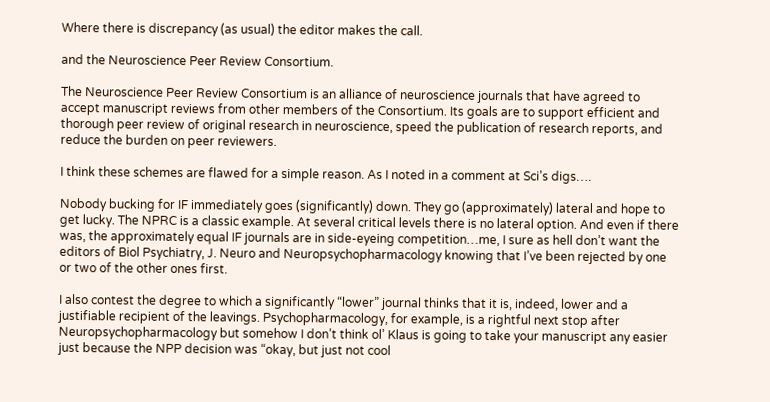Where there is discrepancy (as usual) the editor makes the call.

and the Neuroscience Peer Review Consortium.

The Neuroscience Peer Review Consortium is an alliance of neuroscience journals that have agreed to accept manuscript reviews from other members of the Consortium. Its goals are to support efficient and thorough peer review of original research in neuroscience, speed the publication of research reports, and reduce the burden on peer reviewers.

I think these schemes are flawed for a simple reason. As I noted in a comment at Sci’s digs….

Nobody bucking for IF immediately goes (significantly) down. They go (approximately) lateral and hope to get lucky. The NPRC is a classic example. At several critical levels there is no lateral option. And even if there was, the approximately equal IF journals are in side-eyeing competition…me, I sure as hell don’t want the editors of Biol Psychiatry, J. Neuro and Neuropsychopharmacology knowing that I’ve been rejected by one or two of the other ones first.

I also contest the degree to which a significantly “lower” journal thinks that it is, indeed, lower and a justifiable recipient of the leavings. Psychopharmacology, for example, is a rightful next stop after Neuropsychopharmacology but somehow I don’t think ol’ Klaus is going to take your manuscript any easier just because the NPP decision was “okay, but just not cool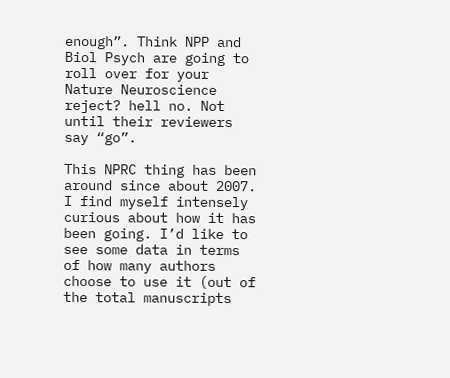enough”. Think NPP and Biol Psych are going to roll over for your Nature Neuroscience reject? hell no. Not until their reviewers say “go”.

This NPRC thing has been around since about 2007. I find myself intensely curious about how it has been going. I’d like to see some data in terms of how many authors choose to use it (out of the total manuscripts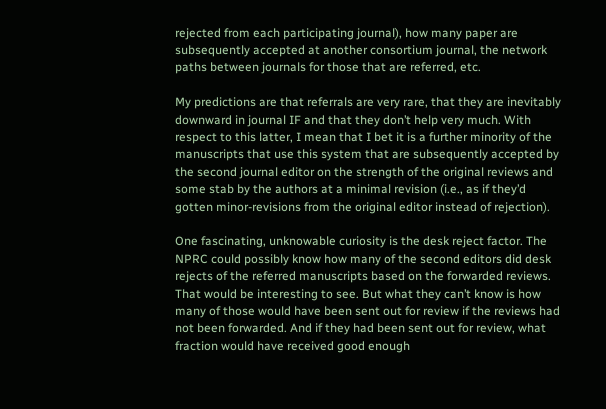rejected from each participating journal), how many paper are subsequently accepted at another consortium journal, the network paths between journals for those that are referred, etc.

My predictions are that referrals are very rare, that they are inevitably downward in journal IF and that they don’t help very much. With respect to this latter, I mean that I bet it is a further minority of the manuscripts that use this system that are subsequently accepted by the second journal editor on the strength of the original reviews and some stab by the authors at a minimal revision (i.e., as if they’d gotten minor-revisions from the original editor instead of rejection).

One fascinating, unknowable curiosity is the desk reject factor. The NPRC could possibly know how many of the second editors did desk rejects of the referred manuscripts based on the forwarded reviews. That would be interesting to see. But what they can’t know is how many of those would have been sent out for review if the reviews had not been forwarded. And if they had been sent out for review, what fraction would have received good enough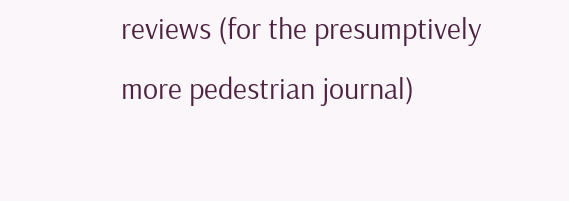reviews (for the presumptively more pedestrian journal)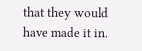that they would have made it in.